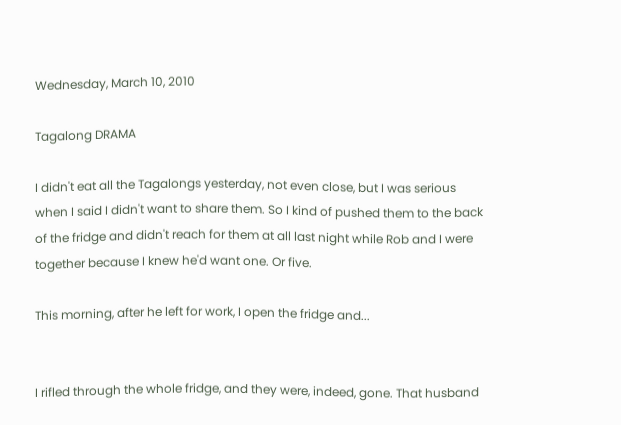Wednesday, March 10, 2010

Tagalong DRAMA

I didn't eat all the Tagalongs yesterday, not even close, but I was serious when I said I didn't want to share them. So I kind of pushed them to the back of the fridge and didn't reach for them at all last night while Rob and I were together because I knew he'd want one. Or five.

This morning, after he left for work, I open the fridge and...


I rifled through the whole fridge, and they were, indeed, gone. That husband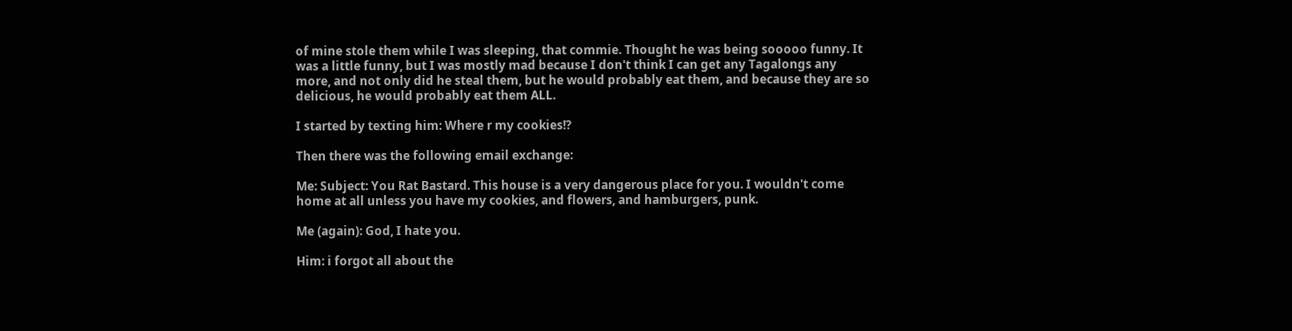of mine stole them while I was sleeping, that commie. Thought he was being sooooo funny. It was a little funny, but I was mostly mad because I don't think I can get any Tagalongs any more, and not only did he steal them, but he would probably eat them, and because they are so delicious, he would probably eat them ALL.

I started by texting him: Where r my cookies!?

Then there was the following email exchange:

Me: Subject: You Rat Bastard. This house is a very dangerous place for you. I wouldn't come home at all unless you have my cookies, and flowers, and hamburgers, punk.

Me (again): God, I hate you.

Him: i forgot all about the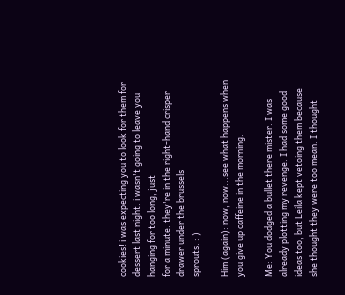cookies! i was expecting you to look for them for
dessert last night. i wasn't going to leave you hanging for too long, just
for a minute. they're in the right-hand crisper drawer under the brussels
sprouts. : )

Him (again): now, now...see what happens when you give up caffeine in the morning.

Me: You dodged a bullet there mister. I was already plotting my revenge. I had some good ideas too, but Leila kept vetoing them because she thought they were too mean. I thought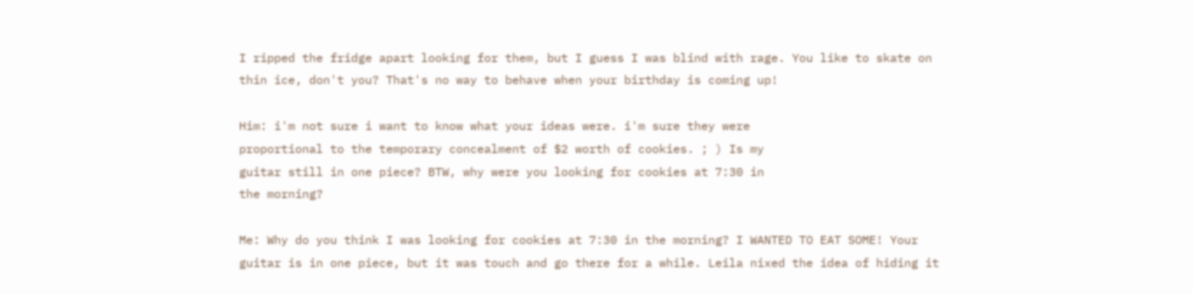I ripped the fridge apart looking for them, but I guess I was blind with rage. You like to skate on thin ice, don't you? That's no way to behave when your birthday is coming up!

Him: i'm not sure i want to know what your ideas were. i'm sure they were
proportional to the temporary concealment of $2 worth of cookies. ; ) Is my
guitar still in one piece? BTW, why were you looking for cookies at 7:30 in
the morning?

Me: Why do you think I was looking for cookies at 7:30 in the morning? I WANTED TO EAT SOME! Your guitar is in one piece, but it was touch and go there for a while. Leila nixed the idea of hiding it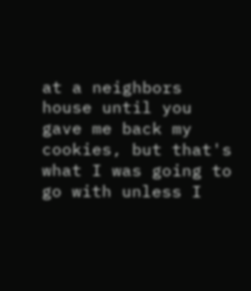at a neighbors house until you gave me back my cookies, but that's what I was going to go with unless I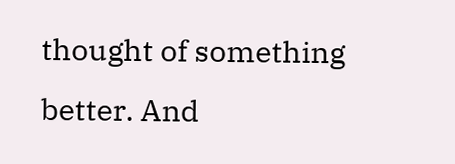thought of something better. And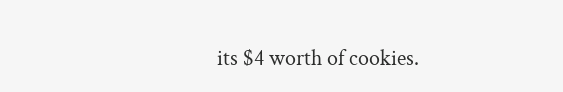its $4 worth of cookies.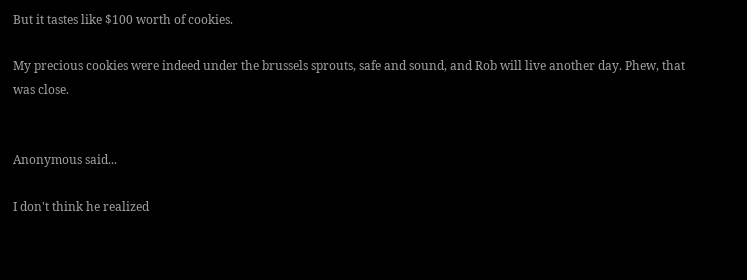But it tastes like $100 worth of cookies.

My precious cookies were indeed under the brussels sprouts, safe and sound, and Rob will live another day. Phew, that was close.


Anonymous said...

I don't think he realized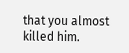that you almost killed him.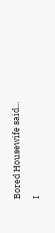Bored Housewife said...

I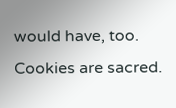would have, too. Cookies are sacred.